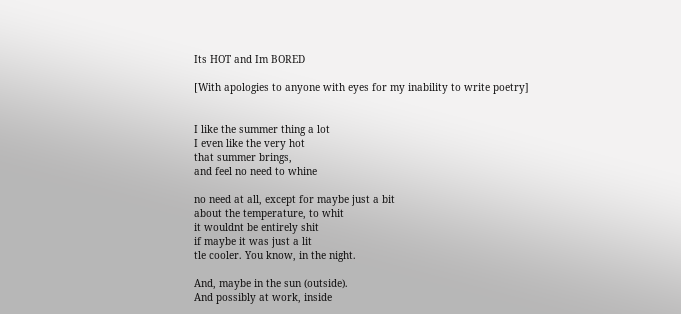Its HOT and Im BORED

[With apologies to anyone with eyes for my inability to write poetry]


I like the summer thing a lot
I even like the very hot
that summer brings,
and feel no need to whine

no need at all, except for maybe just a bit
about the temperature, to whit
it wouldnt be entirely shit
if maybe it was just a lit
tle cooler. You know, in the night.

And, maybe in the sun (outside).
And possibly at work, inside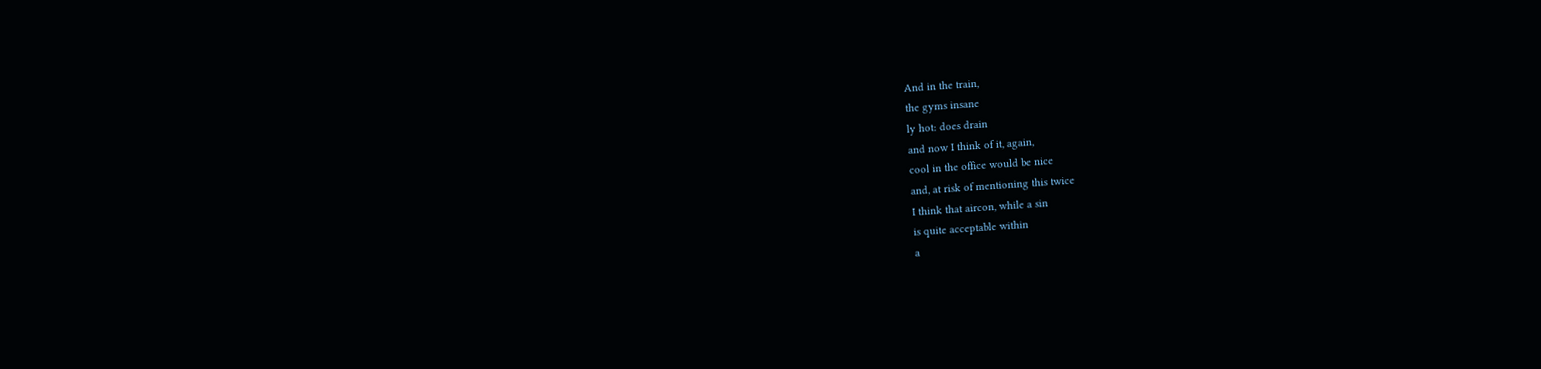And in the train,
the gyms insane
ly hot: does drain
and now I think of it, again,
cool in the office would be nice
and, at risk of mentioning this twice
I think that aircon, while a sin
is quite acceptable within
a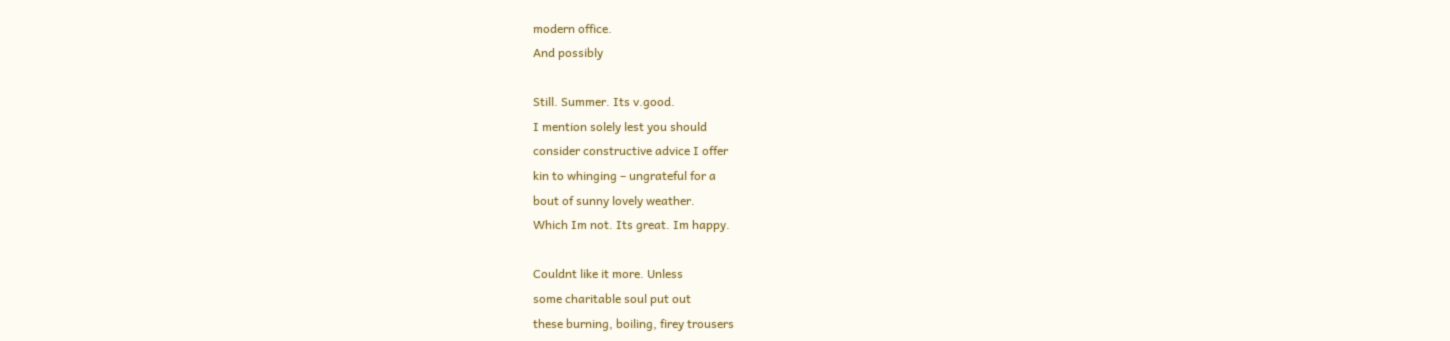modern office.
And possibly

Still. Summer. Its v.good.
I mention solely lest you should
consider constructive advice I offer
kin to whinging – ungrateful for a
bout of sunny lovely weather.
Which Im not. Its great. Im happy.

Couldnt like it more. Unless
some charitable soul put out
these burning, boiling, firey trousers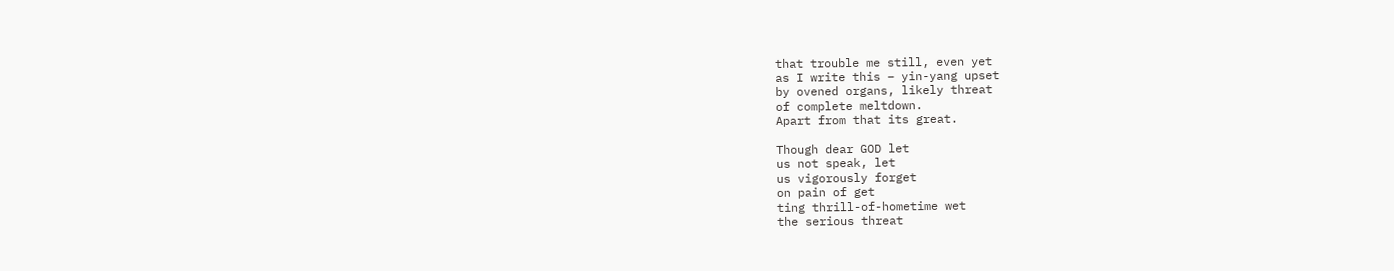that trouble me still, even yet
as I write this – yin-yang upset
by ovened organs, likely threat
of complete meltdown.
Apart from that its great.

Though dear GOD let
us not speak, let
us vigorously forget
on pain of get
ting thrill-of-hometime wet
the serious threat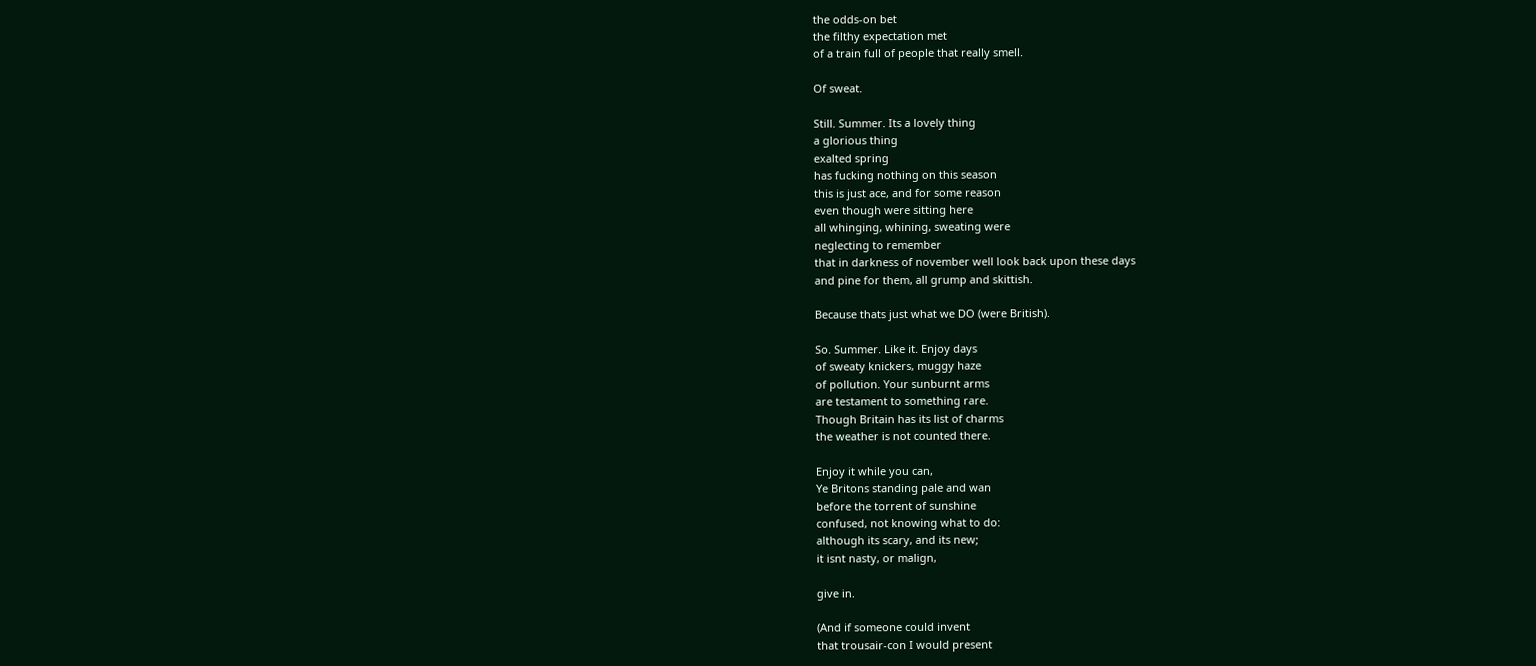the odds-on bet
the filthy expectation met
of a train full of people that really smell.

Of sweat.

Still. Summer. Its a lovely thing
a glorious thing
exalted spring
has fucking nothing on this season
this is just ace, and for some reason
even though were sitting here
all whinging, whining, sweating were
neglecting to remember
that in darkness of november well look back upon these days
and pine for them, all grump and skittish.

Because thats just what we DO (were British).

So. Summer. Like it. Enjoy days
of sweaty knickers, muggy haze
of pollution. Your sunburnt arms
are testament to something rare.
Though Britain has its list of charms
the weather is not counted there.

Enjoy it while you can,
Ye Britons standing pale and wan
before the torrent of sunshine
confused, not knowing what to do:
although its scary, and its new;
it isnt nasty, or malign,

give in.

(And if someone could invent
that trousair-con I would present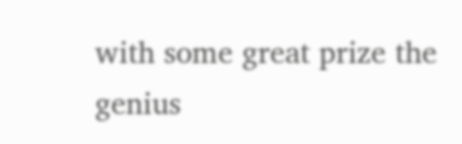with some great prize the genius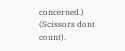concerned.)
(Scissors dont count).